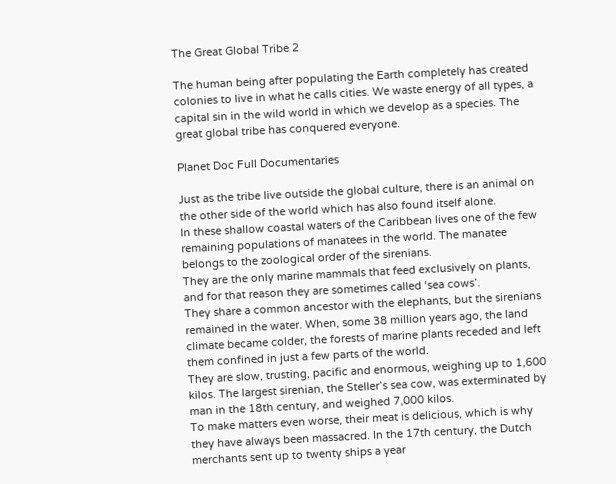The Great Global Tribe 2

The human being after populating the Earth completely has created colonies to live in what he calls cities. We waste energy of all types, a capital sin in the wild world in which we develop as a species. The great global tribe has conquered everyone.

Planet Doc Full Documentaries

Just as the tribe live outside the global culture, there is an animal on the other side of the world which has also found itself alone.
In these shallow coastal waters of the Caribbean lives one of the few remaining populations of manatees in the world. The manatee belongs to the zoological order of the sirenians.
They are the only marine mammals that feed exclusively on plants, and for that reason they are sometimes called ‘sea cows’.
They share a common ancestor with the elephants, but the sirenians remained in the water. When, some 38 million years ago, the land climate became colder, the forests of marine plants receded and left them confined in just a few parts of the world.
They are slow, trusting, pacific and enormous, weighing up to 1,600 kilos. The largest sirenian, the Steller’s sea cow, was exterminated by man in the 18th century, and weighed 7,000 kilos.
To make matters even worse, their meat is delicious, which is why they have always been massacred. In the 17th century, the Dutch merchants sent up to twenty ships a year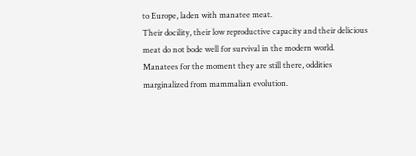to Europe, laden with manatee meat.
Their docility, their low reproductive capacity and their delicious meat do not bode well for survival in the modern world.
Manatees for the moment they are still there, oddities marginalized from mammalian evolution.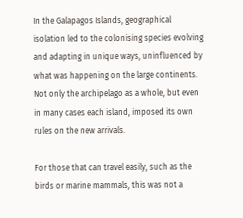In the Galapagos Islands, geographical isolation led to the colonising species evolving and adapting in unique ways, uninfluenced by what was happening on the large continents.
Not only the archipelago as a whole, but even in many cases each island, imposed its own rules on the new arrivals.

For those that can travel easily, such as the birds or marine mammals, this was not a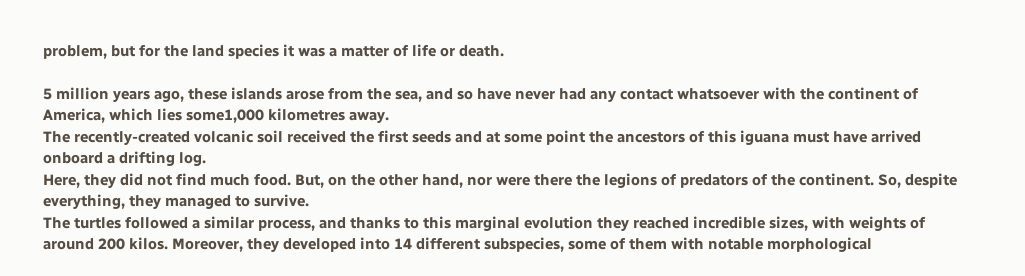problem, but for the land species it was a matter of life or death.

5 million years ago, these islands arose from the sea, and so have never had any contact whatsoever with the continent of America, which lies some1,000 kilometres away.
The recently-created volcanic soil received the first seeds and at some point the ancestors of this iguana must have arrived onboard a drifting log.
Here, they did not find much food. But, on the other hand, nor were there the legions of predators of the continent. So, despite everything, they managed to survive.
The turtles followed a similar process, and thanks to this marginal evolution they reached incredible sizes, with weights of around 200 kilos. Moreover, they developed into 14 different subspecies, some of them with notable morphological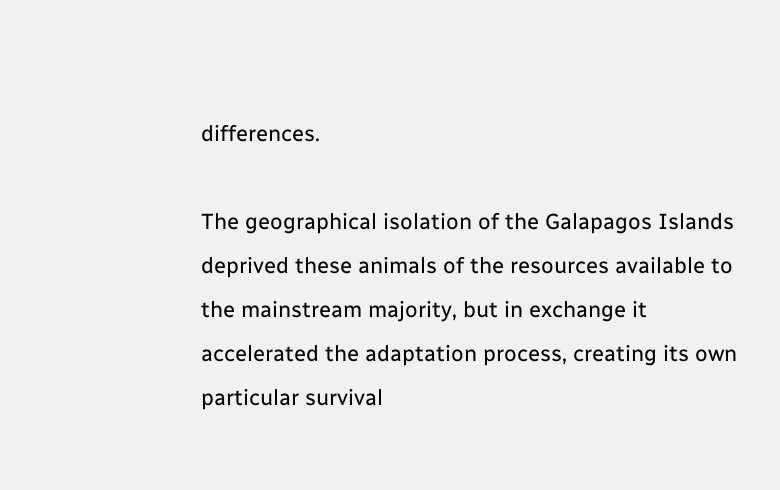differences.

The geographical isolation of the Galapagos Islands deprived these animals of the resources available to the mainstream majority, but in exchange it accelerated the adaptation process, creating its own particular survival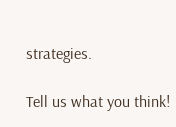strategies.

Tell us what you think!